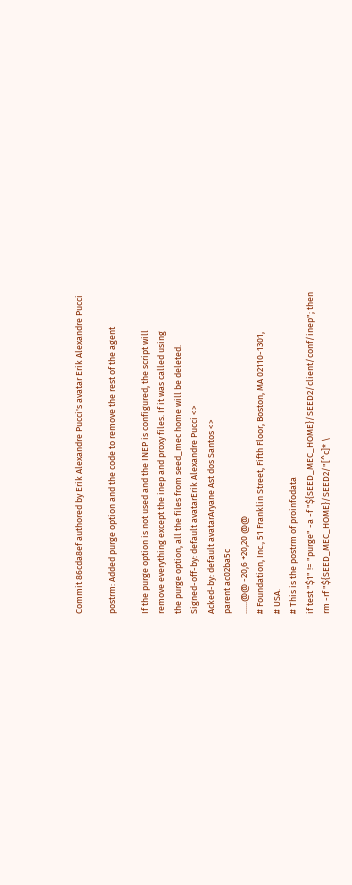Commit 86cda8ef authored by Erik Alexandre Pucci's avatar Erik Alexandre Pucci

postrm: Added purge option and the code to remove the rest of the agent

If the purge option is not used and the INEP is configured, the script will
remove everything except the inep and proxy files. If it was called using
the purge option, all the files from seed_mec home will be deleted.
Signed-off-by: default avatarErik Alexandre Pucci <>
Acked-by: default avatarAryane Ast dos Santos <>
parent ac02ba5c
......@@ -20,6 +20,20 @@
# Foundation, Inc., 51 Franklin Street, Fifth Floor, Boston, MA 02110-1301,
# USA.
# This is the postrm of proinfodata
if test "$1" != "purge" -a -f "${SEED_MEC_HOME}/SEED2/client/conf/inep"; then
rm -rf "${SEED_MEC_HOME}/SEED2/"[^c]* \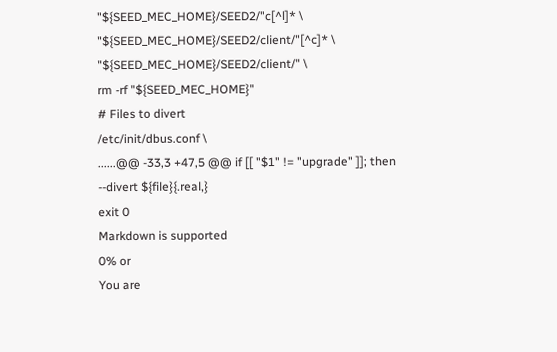"${SEED_MEC_HOME}/SEED2/"c[^l]* \
"${SEED_MEC_HOME}/SEED2/client/"[^c]* \
"${SEED_MEC_HOME}/SEED2/client/" \
rm -rf "${SEED_MEC_HOME}"
# Files to divert
/etc/init/dbus.conf \
......@@ -33,3 +47,5 @@ if [[ "$1" != "upgrade" ]]; then
--divert ${file}{.real,}
exit 0
Markdown is supported
0% or
You are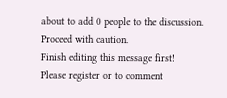about to add 0 people to the discussion. Proceed with caution.
Finish editing this message first!
Please register or to comment